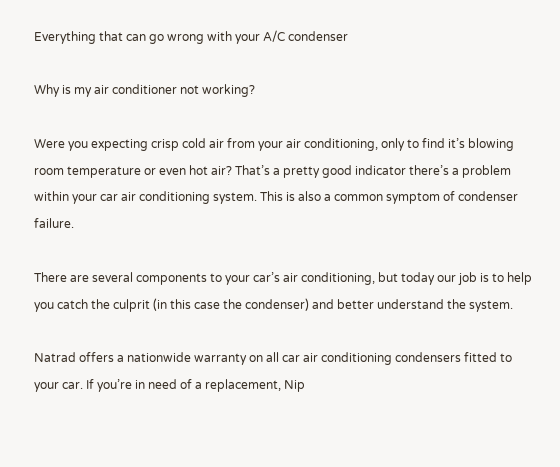Everything that can go wrong with your A/C condenser

Why is my air conditioner not working?

Were you expecting crisp cold air from your air conditioning, only to find it’s blowing room temperature or even hot air? That’s a pretty good indicator there’s a problem within your car air conditioning system. This is also a common symptom of condenser failure.

There are several components to your car’s air conditioning, but today our job is to help you catch the culprit (in this case the condenser) and better understand the system.

Natrad offers a nationwide warranty on all car air conditioning condensers fitted to your car. If you’re in need of a replacement, Nip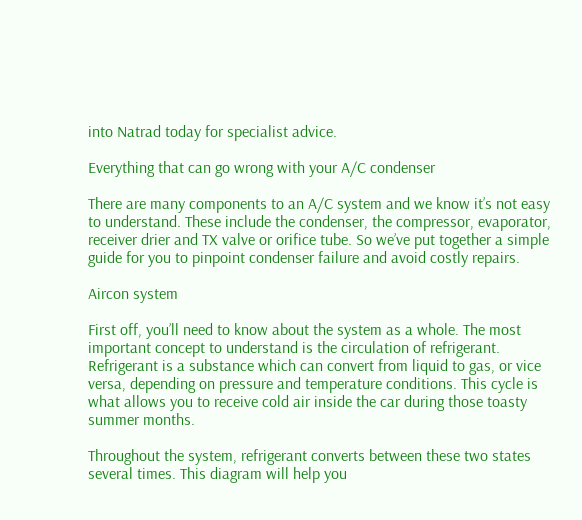into Natrad today for specialist advice.

Everything that can go wrong with your A/C condenser

There are many components to an A/C system and we know it’s not easy to understand. These include the condenser, the compressor, evaporator, receiver drier and TX valve or orifice tube. So we’ve put together a simple guide for you to pinpoint condenser failure and avoid costly repairs.

Aircon system

First off, you’ll need to know about the system as a whole. The most important concept to understand is the circulation of refrigerant. Refrigerant is a substance which can convert from liquid to gas, or vice versa, depending on pressure and temperature conditions. This cycle is what allows you to receive cold air inside the car during those toasty summer months.

Throughout the system, refrigerant converts between these two states several times. This diagram will help you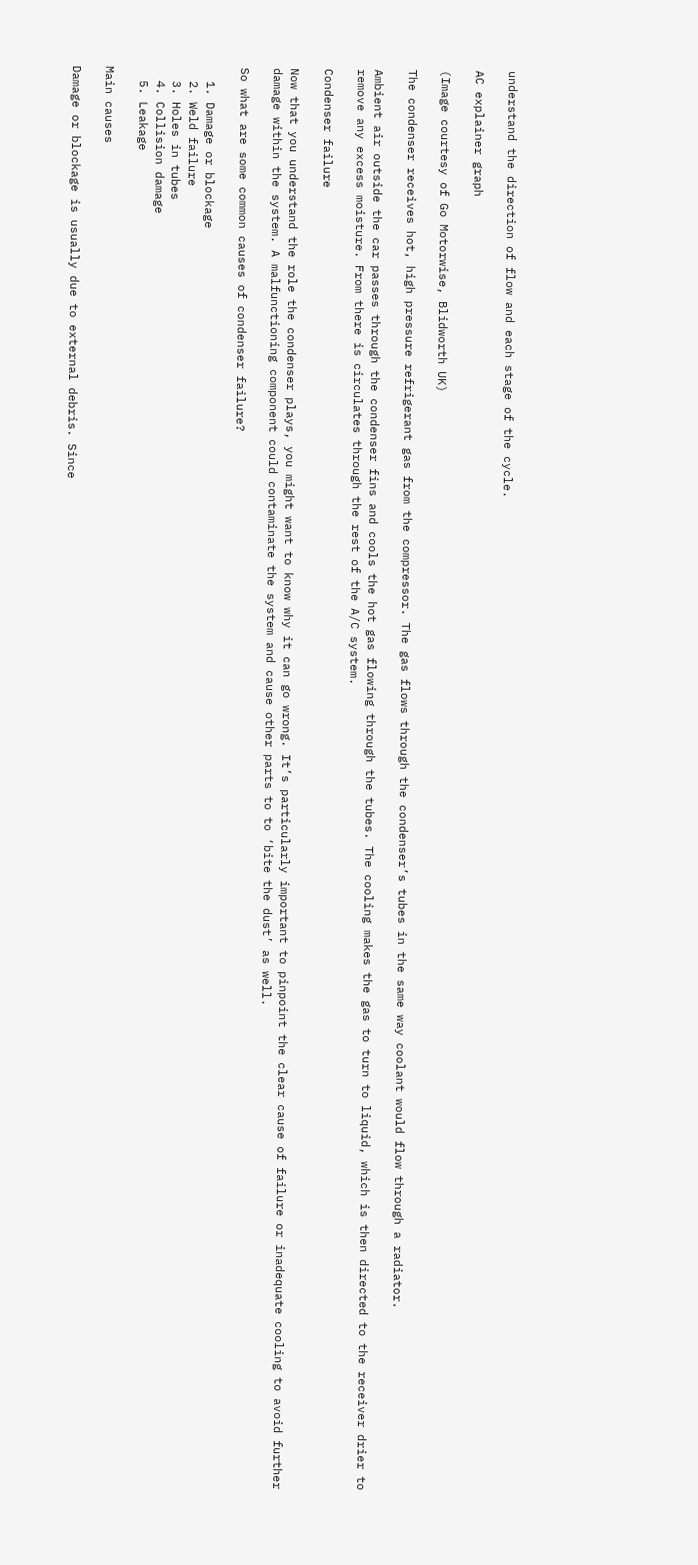understand the direction of flow and each stage of the cycle.

AC explainer graph

(Image courtesy of Go Motorwise, Blidworth UK)

The condenser receives hot, high pressure refrigerant gas from the compressor. The gas flows through the condenser’s tubes in the same way coolant would flow through a radiator.

Ambient air outside the car passes through the condenser fins and cools the hot gas flowing through the tubes. The cooling makes the gas to turn to liquid, which is then directed to the receiver drier to remove any excess moisture. From there is circulates through the rest of the A/C system.

Condenser failure

Now that you understand the role the condenser plays, you might want to know why it can go wrong. It’s particularly important to pinpoint the clear cause of failure or inadequate cooling to avoid further damage within the system. A malfunctioning component could contaminate the system and cause other parts to to ‘bite the dust’ as well.

So what are some common causes of condenser failure?

  1. Damage or blockage
  2. Weld failure
  3. Holes in tubes
  4. Collision damage
  5. Leakage

Main causes

Damage or blockage is usually due to external debris. Since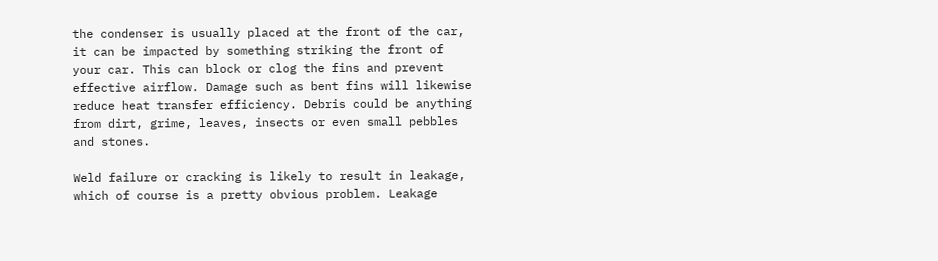the condenser is usually placed at the front of the car, it can be impacted by something striking the front of your car. This can block or clog the fins and prevent effective airflow. Damage such as bent fins will likewise reduce heat transfer efficiency. Debris could be anything from dirt, grime, leaves, insects or even small pebbles and stones.

Weld failure or cracking is likely to result in leakage, which of course is a pretty obvious problem. Leakage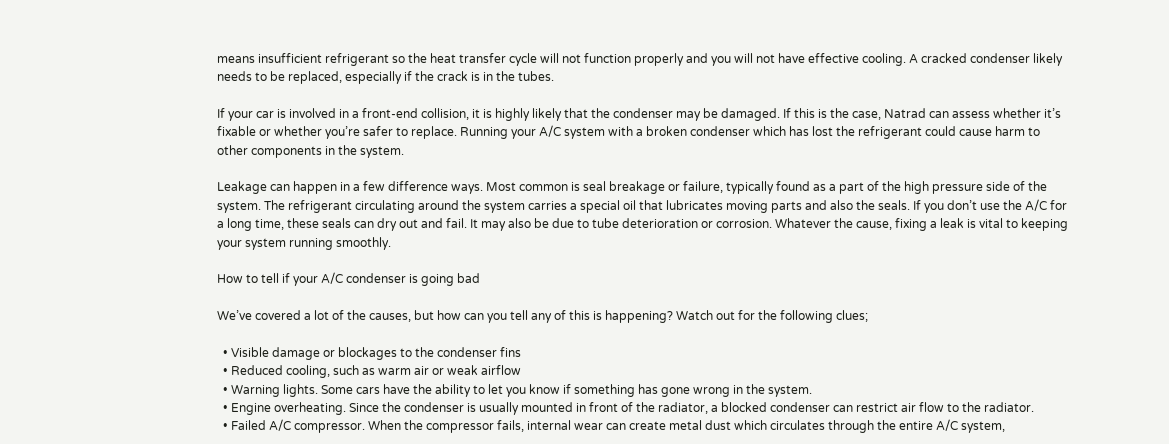means insufficient refrigerant so the heat transfer cycle will not function properly and you will not have effective cooling. A cracked condenser likely needs to be replaced, especially if the crack is in the tubes.

If your car is involved in a front-end collision, it is highly likely that the condenser may be damaged. If this is the case, Natrad can assess whether it’s fixable or whether you’re safer to replace. Running your A/C system with a broken condenser which has lost the refrigerant could cause harm to other components in the system.

Leakage can happen in a few difference ways. Most common is seal breakage or failure, typically found as a part of the high pressure side of the system. The refrigerant circulating around the system carries a special oil that lubricates moving parts and also the seals. If you don’t use the A/C for a long time, these seals can dry out and fail. It may also be due to tube deterioration or corrosion. Whatever the cause, fixing a leak is vital to keeping your system running smoothly.

How to tell if your A/C condenser is going bad

We’ve covered a lot of the causes, but how can you tell any of this is happening? Watch out for the following clues;

  • Visible damage or blockages to the condenser fins
  • Reduced cooling, such as warm air or weak airflow
  • Warning lights. Some cars have the ability to let you know if something has gone wrong in the system.
  • Engine overheating. Since the condenser is usually mounted in front of the radiator, a blocked condenser can restrict air flow to the radiator.
  • Failed A/C compressor. When the compressor fails, internal wear can create metal dust which circulates through the entire A/C system,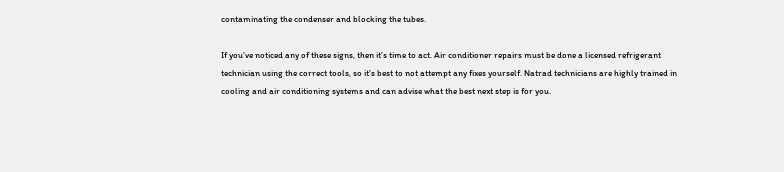contaminating the condenser and blocking the tubes.

If you’ve noticed any of these signs, then it’s time to act. Air conditioner repairs must be done a licensed refrigerant technician using the correct tools, so it’s best to not attempt any fixes yourself. Natrad technicians are highly trained in cooling and air conditioning systems and can advise what the best next step is for you.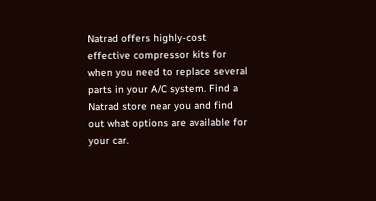Natrad offers highly-cost effective compressor kits for when you need to replace several parts in your A/C system. Find a Natrad store near you and find out what options are available for your car.